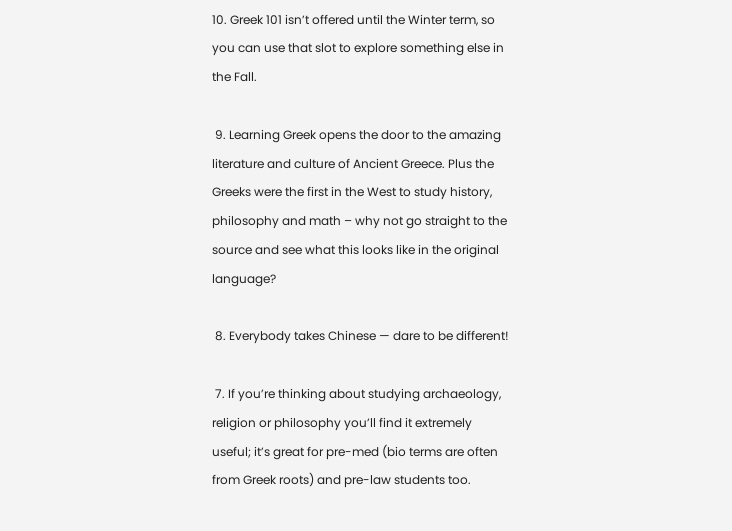10. Greek 101 isn’t offered until the Winter term, so you can use that slot to explore something else in the Fall.

 9. Learning Greek opens the door to the amazing literature and culture of Ancient Greece. Plus the Greeks were the first in the West to study history, philosophy and math – why not go straight to the source and see what this looks like in the original language?

 8. Everybody takes Chinese — dare to be different!

 7. If you’re thinking about studying archaeology, religion or philosophy you’ll find it extremely useful; it’s great for pre-med (bio terms are often from Greek roots) and pre-law students too.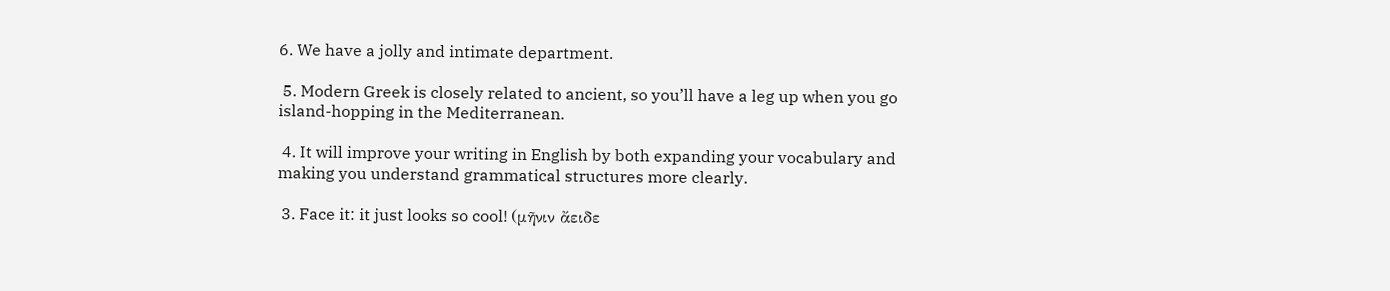6. We have a jolly and intimate department.

 5. Modern Greek is closely related to ancient, so you’ll have a leg up when you go island-hopping in the Mediterranean.

 4. It will improve your writing in English by both expanding your vocabulary and making you understand grammatical structures more clearly.

 3. Face it: it just looks so cool! (μῆνιν ἄειδε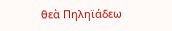θεὰ Πηληϊάδεω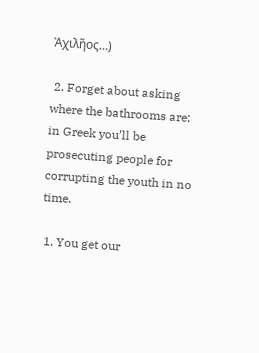Ἀχιλῆος…)

 2. Forget about asking where the bathrooms are; in Greek you’ll be prosecuting people for corrupting the youth in no time.

 1. You get our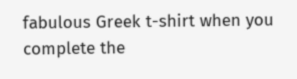fabulous Greek t-shirt when you complete the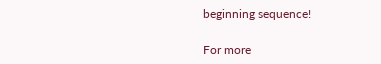beginning sequence!

For more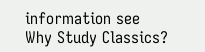information see Why Study Classics?